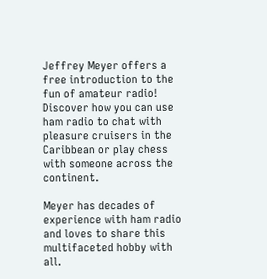Jeffrey Meyer offers a free introduction to the fun of amateur radio! Discover how you can use ham radio to chat with pleasure cruisers in the Caribbean or play chess with someone across the continent.

Meyer has decades of experience with ham radio and loves to share this multifaceted hobby with all.